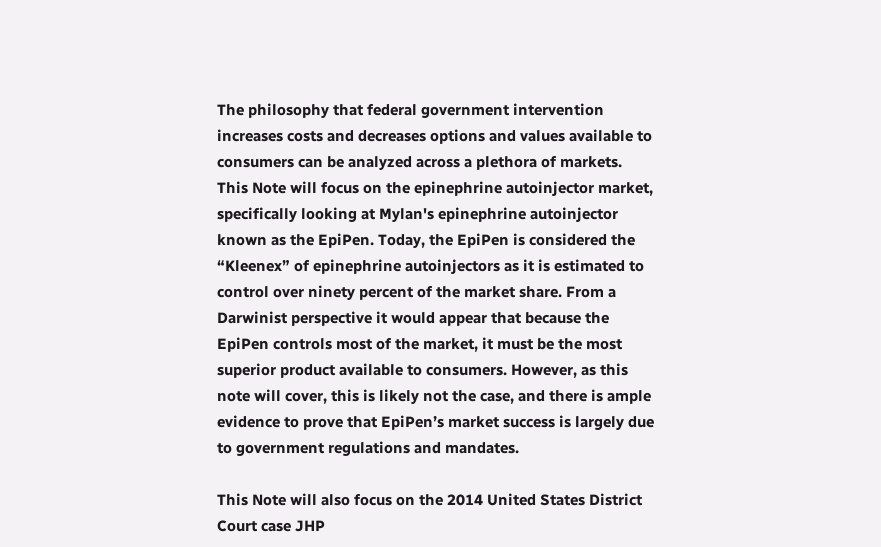The philosophy that federal government intervention increases costs and decreases options and values available to consumers can be analyzed across a plethora of markets. This Note will focus on the epinephrine autoinjector market, specifically looking at Mylan's epinephrine autoinjector known as the EpiPen. Today, the EpiPen is considered the “Kleenex” of epinephrine autoinjectors as it is estimated to control over ninety percent of the market share. From a Darwinist perspective it would appear that because the EpiPen controls most of the market, it must be the most superior product available to consumers. However, as this note will cover, this is likely not the case, and there is ample evidence to prove that EpiPen’s market success is largely due to government regulations and mandates.

This Note will also focus on the 2014 United States District Court case JHP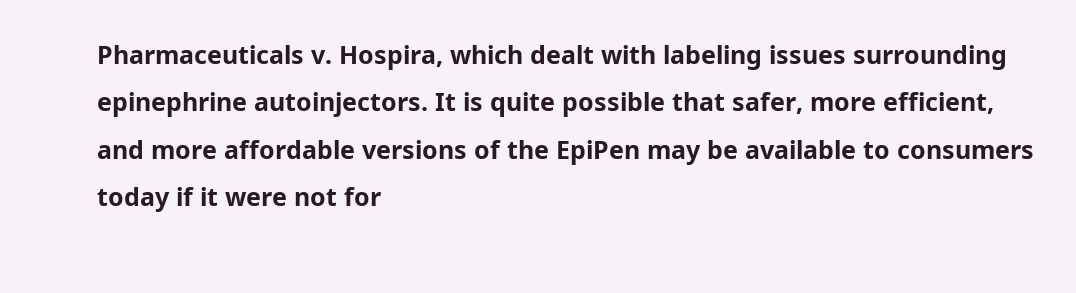Pharmaceuticals v. Hospira, which dealt with labeling issues surrounding epinephrine autoinjectors. It is quite possible that safer, more efficient, and more affordable versions of the EpiPen may be available to consumers today if it were not for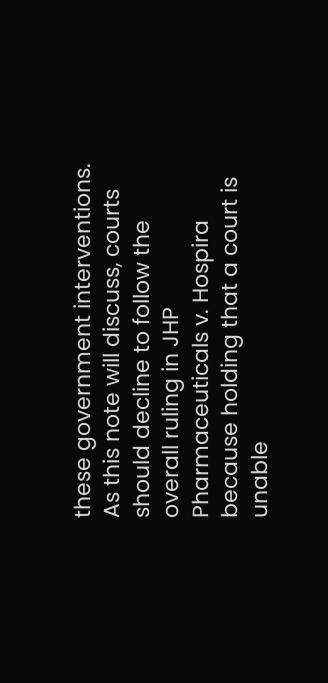these government interventions. As this note will discuss, courts should decline to follow the overall ruling in JHP Pharmaceuticals v. Hospira because holding that a court is unable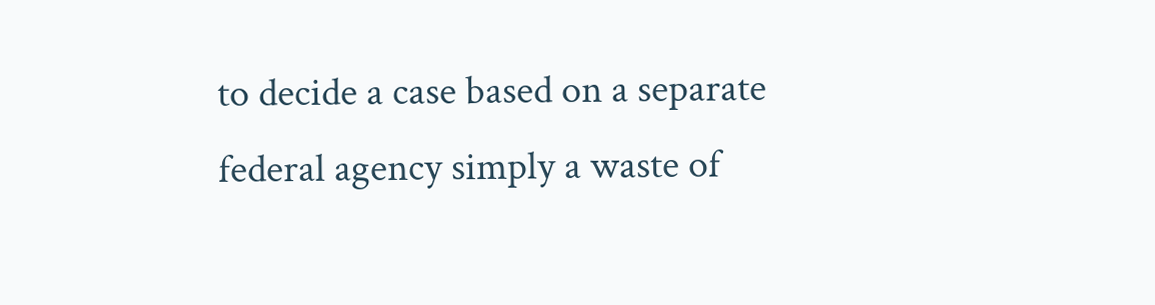to decide a case based on a separate federal agency simply a waste of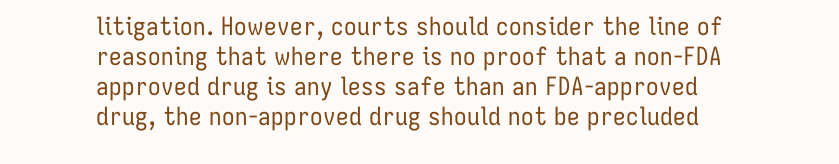litigation. However, courts should consider the line of reasoning that where there is no proof that a non-FDA approved drug is any less safe than an FDA-approved drug, the non-approved drug should not be precluded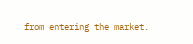from entering the market.